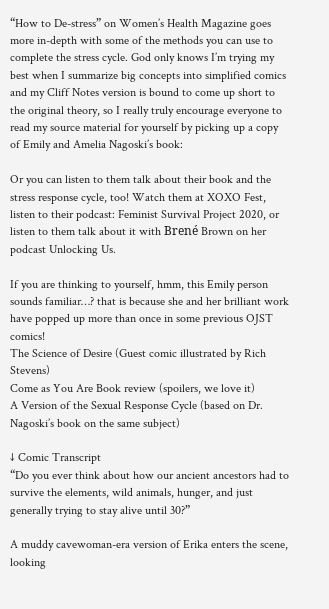“How to De-stress” on Women’s Health Magazine goes more in-depth with some of the methods you can use to complete the stress cycle. God only knows I’m trying my best when I summarize big concepts into simplified comics and my Cliff Notes version is bound to come up short to the original theory, so I really truly encourage everyone to read my source material for yourself by picking up a copy of Emily and Amelia Nagoski’s book:

Or you can listen to them talk about their book and the stress response cycle, too! Watch them at XOXO Fest, listen to their podcast: Feminist Survival Project 2020, or listen to them talk about it with Brené Brown on her podcast Unlocking Us.

If you are thinking to yourself, hmm, this Emily person sounds familiar…? that is because she and her brilliant work have popped up more than once in some previous OJST comics!
The Science of Desire (Guest comic illustrated by Rich Stevens)
Come as You Are Book review (spoilers, we love it)
A Version of the Sexual Response Cycle (based on Dr. Nagoski’s book on the same subject)

↓ Comic Transcript
“Do you ever think about how our ancient ancestors had to survive the elements, wild animals, hunger, and just generally trying to stay alive until 30?”

A muddy cavewoman-era version of Erika enters the scene, looking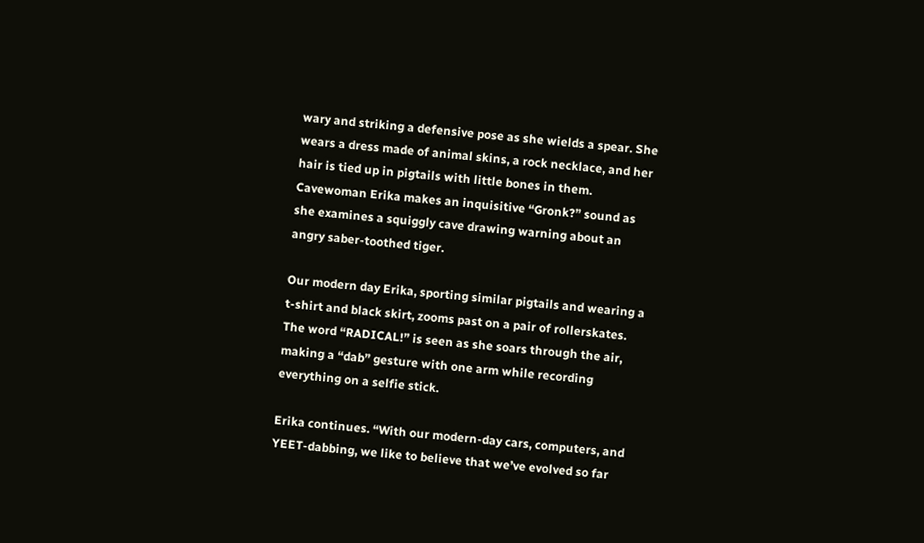wary and striking a defensive pose as she wields a spear. She wears a dress made of animal skins, a rock necklace, and her hair is tied up in pigtails with little bones in them. Cavewoman Erika makes an inquisitive “Gronk?” sound as she examines a squiggly cave drawing warning about an angry saber-toothed tiger.

Our modern day Erika, sporting similar pigtails and wearing a t-shirt and black skirt, zooms past on a pair of rollerskates. The word “RADICAL!” is seen as she soars through the air, making a “dab” gesture with one arm while recording everything on a selfie stick.

Erika continues. “With our modern-day cars, computers, and YEET-dabbing, we like to believe that we’ve evolved so far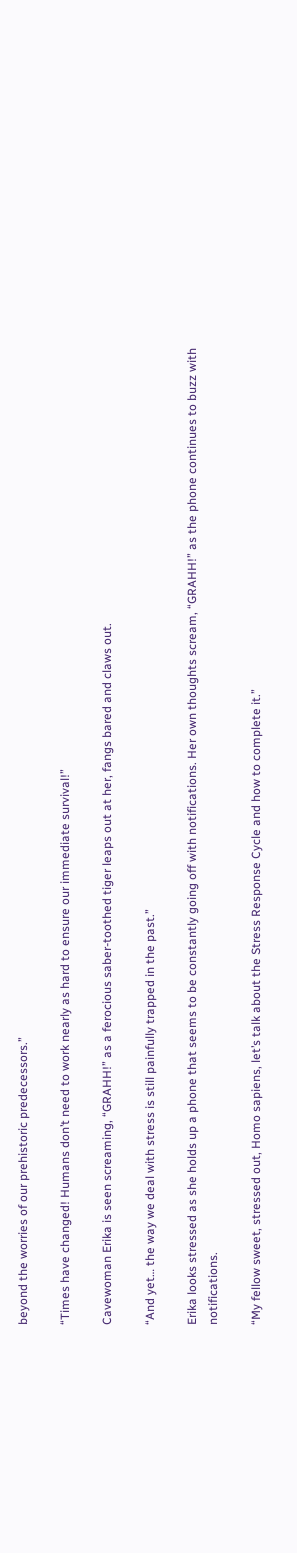beyond the worries of our prehistoric predecessors.”

“Times have changed! Humans don’t need to work nearly as hard to ensure our immediate survival!”

Cavewoman Erika is seen screaming, “GRAHH!” as a ferocious saber-toothed tiger leaps out at her, fangs bared and claws out.

“And yet… the way we deal with stress is still painfully trapped in the past.”

Erika looks stressed as she holds up a phone that seems to be constantly going off with notifications. Her own thoughts scream, “GRAHH!” as the phone continues to buzz with notifications.

“My fellow sweet, stressed out, Homo sapiens, let’s talk about the Stress Response Cycle and how to complete it.”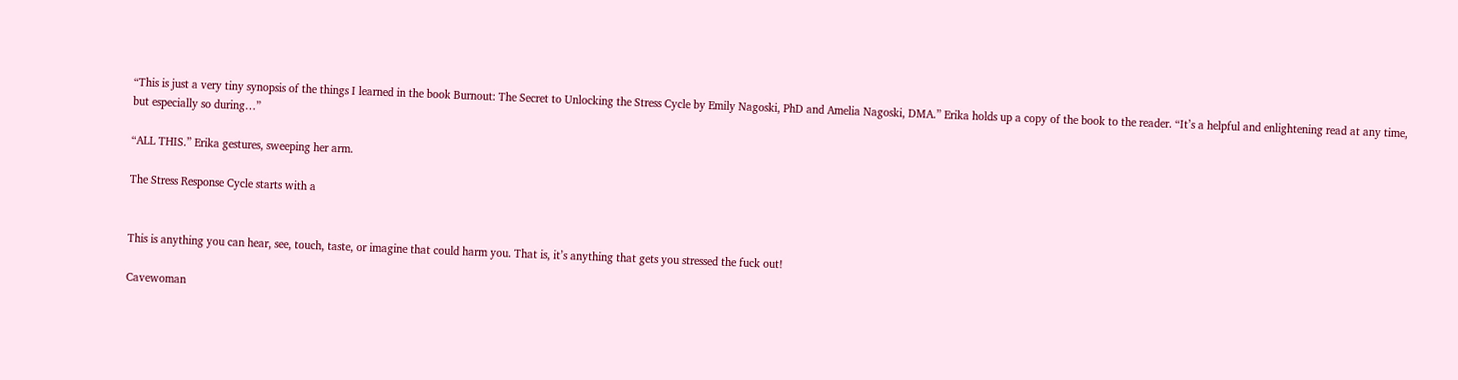“This is just a very tiny synopsis of the things I learned in the book Burnout: The Secret to Unlocking the Stress Cycle by Emily Nagoski, PhD and Amelia Nagoski, DMA.” Erika holds up a copy of the book to the reader. “It’s a helpful and enlightening read at any time, but especially so during…”

“ALL THIS.” Erika gestures, sweeping her arm.

The Stress Response Cycle starts with a


This is anything you can hear, see, touch, taste, or imagine that could harm you. That is, it’s anything that gets you stressed the fuck out!

Cavewoman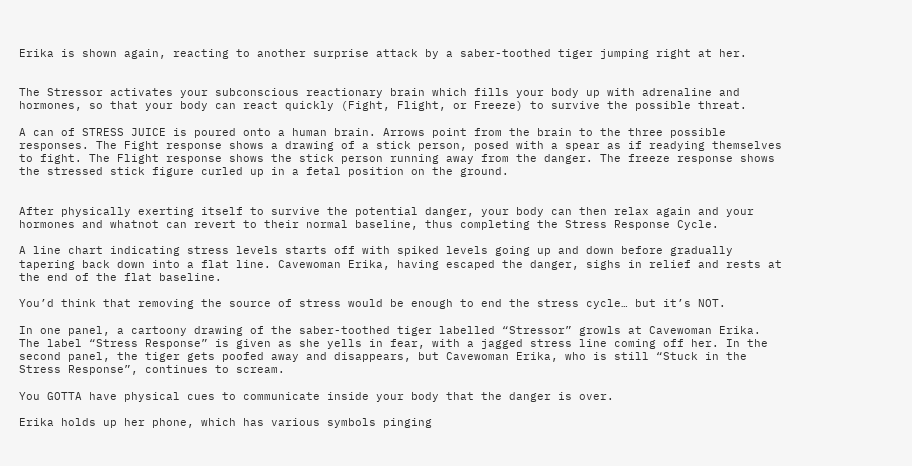Erika is shown again, reacting to another surprise attack by a saber-toothed tiger jumping right at her.


The Stressor activates your subconscious reactionary brain which fills your body up with adrenaline and hormones, so that your body can react quickly (Fight, Flight, or Freeze) to survive the possible threat.

A can of STRESS JUICE is poured onto a human brain. Arrows point from the brain to the three possible responses. The Fight response shows a drawing of a stick person, posed with a spear as if readying themselves to fight. The Flight response shows the stick person running away from the danger. The freeze response shows the stressed stick figure curled up in a fetal position on the ground.


After physically exerting itself to survive the potential danger, your body can then relax again and your hormones and whatnot can revert to their normal baseline, thus completing the Stress Response Cycle.

A line chart indicating stress levels starts off with spiked levels going up and down before gradually tapering back down into a flat line. Cavewoman Erika, having escaped the danger, sighs in relief and rests at the end of the flat baseline.

You’d think that removing the source of stress would be enough to end the stress cycle… but it’s NOT.

In one panel, a cartoony drawing of the saber-toothed tiger labelled “Stressor” growls at Cavewoman Erika. The label “Stress Response” is given as she yells in fear, with a jagged stress line coming off her. In the second panel, the tiger gets poofed away and disappears, but Cavewoman Erika, who is still “Stuck in the Stress Response”, continues to scream.

You GOTTA have physical cues to communicate inside your body that the danger is over.

Erika holds up her phone, which has various symbols pinging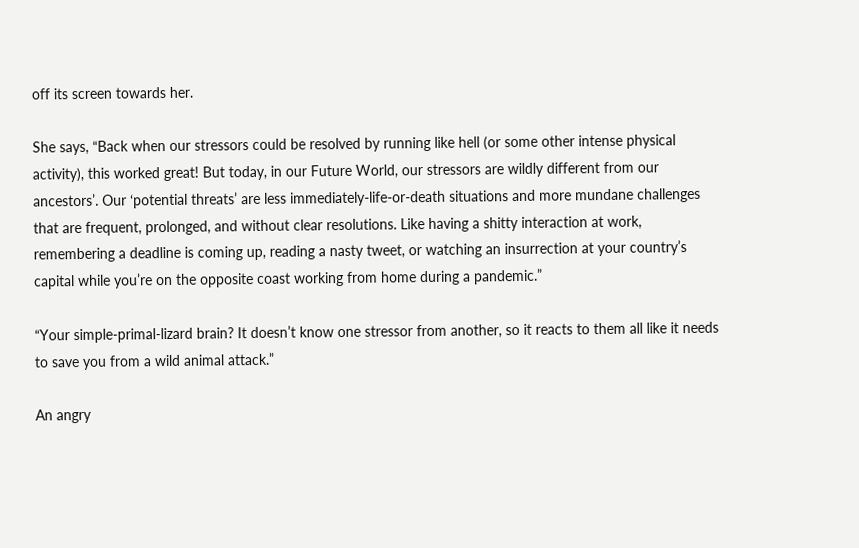off its screen towards her.

She says, “Back when our stressors could be resolved by running like hell (or some other intense physical activity), this worked great! But today, in our Future World, our stressors are wildly different from our ancestors’. Our ‘potential threats’ are less immediately-life-or-death situations and more mundane challenges that are frequent, prolonged, and without clear resolutions. Like having a shitty interaction at work, remembering a deadline is coming up, reading a nasty tweet, or watching an insurrection at your country’s capital while you’re on the opposite coast working from home during a pandemic.”

“Your simple-primal-lizard brain? It doesn’t know one stressor from another, so it reacts to them all like it needs to save you from a wild animal attack.”

An angry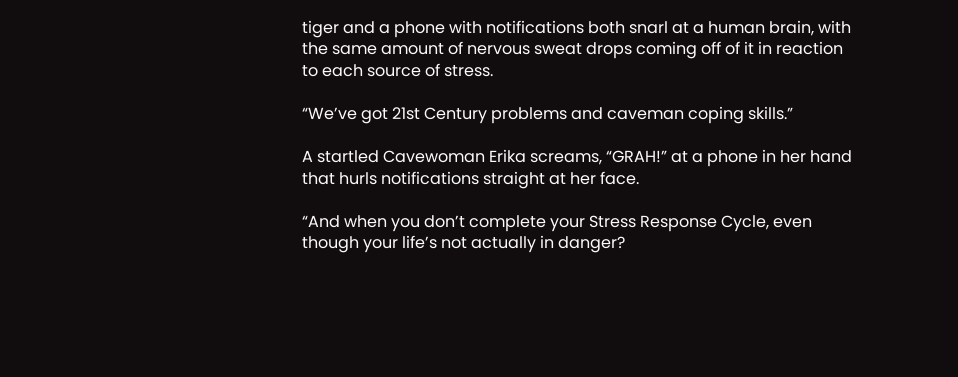tiger and a phone with notifications both snarl at a human brain, with the same amount of nervous sweat drops coming off of it in reaction to each source of stress.

“We’ve got 21st Century problems and caveman coping skills.”

A startled Cavewoman Erika screams, “GRAH!” at a phone in her hand that hurls notifications straight at her face.

“And when you don’t complete your Stress Response Cycle, even though your life’s not actually in danger?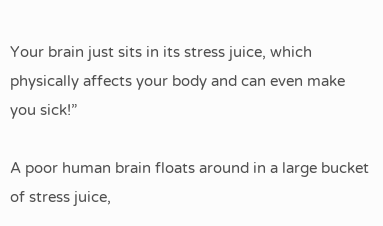Your brain just sits in its stress juice, which physically affects your body and can even make you sick!”

A poor human brain floats around in a large bucket of stress juice,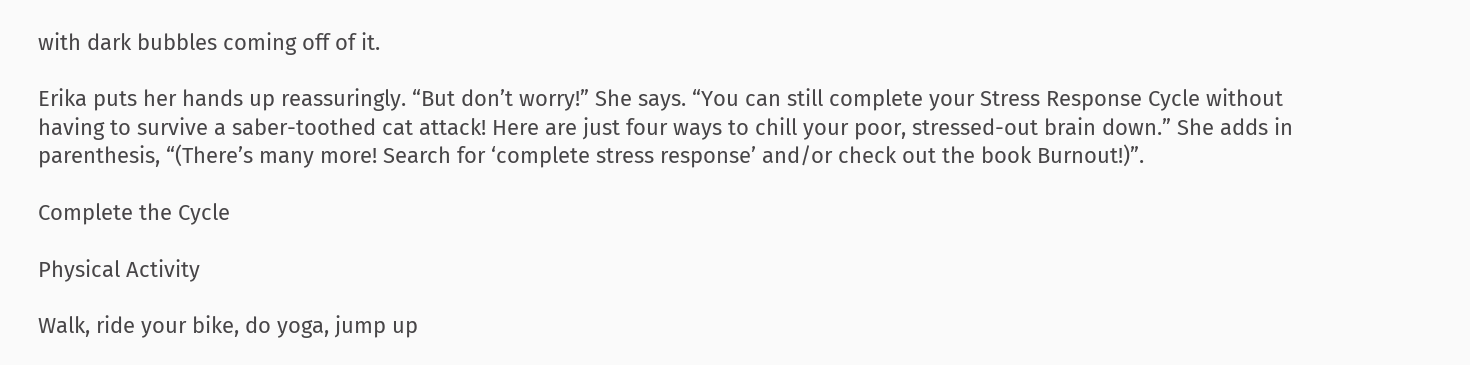with dark bubbles coming off of it.

Erika puts her hands up reassuringly. “But don’t worry!” She says. “You can still complete your Stress Response Cycle without having to survive a saber-toothed cat attack! Here are just four ways to chill your poor, stressed-out brain down.” She adds in parenthesis, “(There’s many more! Search for ‘complete stress response’ and/or check out the book Burnout!)”.

Complete the Cycle

Physical Activity

Walk, ride your bike, do yoga, jump up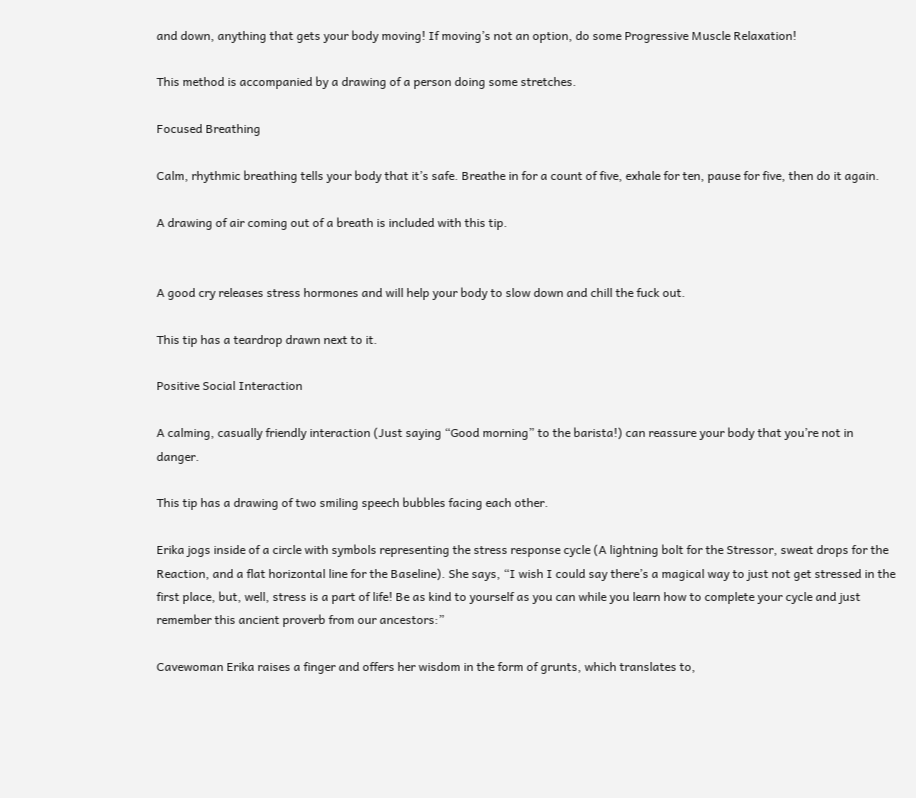and down, anything that gets your body moving! If moving’s not an option, do some Progressive Muscle Relaxation!

This method is accompanied by a drawing of a person doing some stretches.

Focused Breathing

Calm, rhythmic breathing tells your body that it’s safe. Breathe in for a count of five, exhale for ten, pause for five, then do it again.

A drawing of air coming out of a breath is included with this tip.


A good cry releases stress hormones and will help your body to slow down and chill the fuck out.

This tip has a teardrop drawn next to it.

Positive Social Interaction

A calming, casually friendly interaction (Just saying “Good morning” to the barista!) can reassure your body that you’re not in danger.

This tip has a drawing of two smiling speech bubbles facing each other.

Erika jogs inside of a circle with symbols representing the stress response cycle (A lightning bolt for the Stressor, sweat drops for the Reaction, and a flat horizontal line for the Baseline). She says, “I wish I could say there’s a magical way to just not get stressed in the first place, but, well, stress is a part of life! Be as kind to yourself as you can while you learn how to complete your cycle and just remember this ancient proverb from our ancestors:”

Cavewoman Erika raises a finger and offers her wisdom in the form of grunts, which translates to,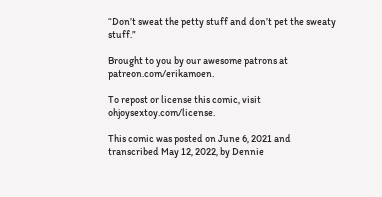“Don’t sweat the petty stuff and don’t pet the sweaty stuff.”

Brought to you by our awesome patrons at patreon.com/erikamoen.

To repost or license this comic, visit ohjoysextoy.com/license.

This comic was posted on June 6, 2021 and transcribed May 12, 2022, by Dennie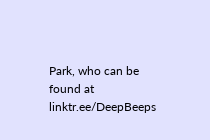Park, who can be found at linktr.ee/DeepBeeps